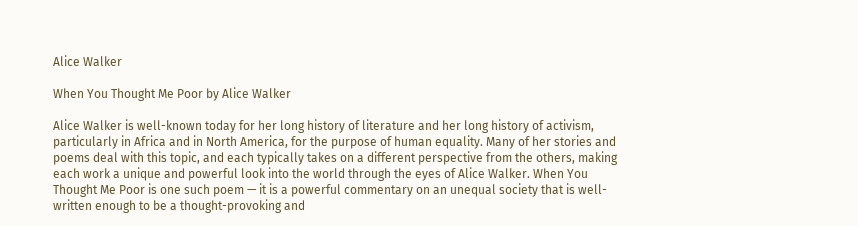Alice Walker

When You Thought Me Poor by Alice Walker

Alice Walker is well-known today for her long history of literature and her long history of activism, particularly in Africa and in North America, for the purpose of human equality. Many of her stories and poems deal with this topic, and each typically takes on a different perspective from the others, making each work a unique and powerful look into the world through the eyes of Alice Walker. When You Thought Me Poor is one such poem — it is a powerful commentary on an unequal society that is well-written enough to be a thought-provoking and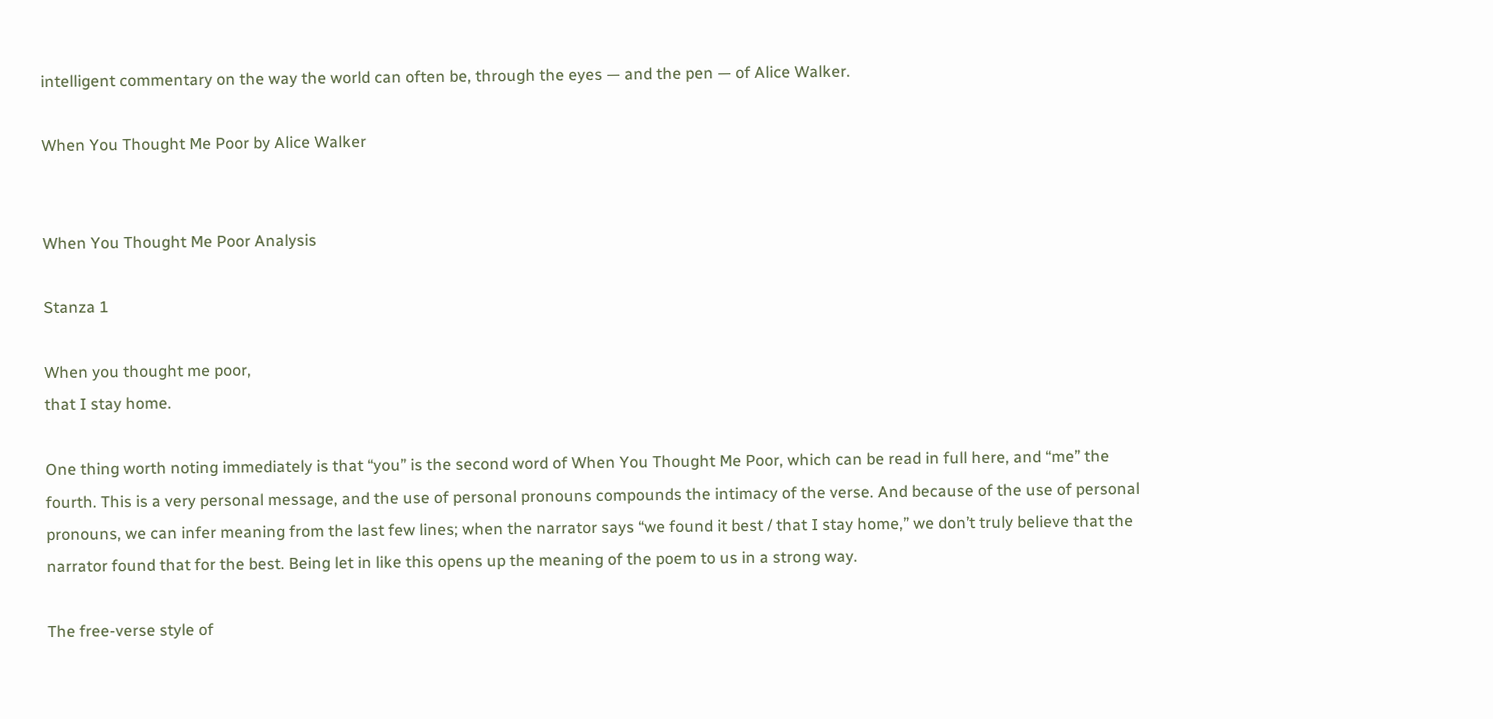intelligent commentary on the way the world can often be, through the eyes — and the pen — of Alice Walker.

When You Thought Me Poor by Alice Walker


When You Thought Me Poor Analysis

Stanza 1

When you thought me poor,
that I stay home.

One thing worth noting immediately is that “you” is the second word of When You Thought Me Poor, which can be read in full here, and “me” the fourth. This is a very personal message, and the use of personal pronouns compounds the intimacy of the verse. And because of the use of personal pronouns, we can infer meaning from the last few lines; when the narrator says “we found it best / that I stay home,” we don’t truly believe that the narrator found that for the best. Being let in like this opens up the meaning of the poem to us in a strong way.

The free-verse style of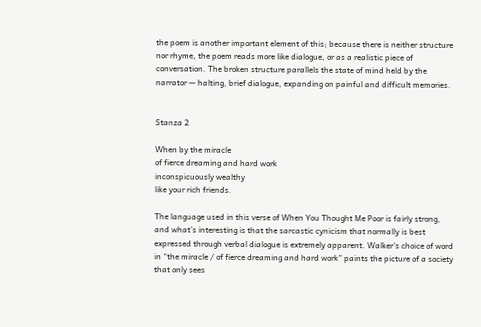the poem is another important element of this; because there is neither structure nor rhyme, the poem reads more like dialogue, or as a realistic piece of conversation. The broken structure parallels the state of mind held by the narrator — halting, brief dialogue, expanding on painful and difficult memories.


Stanza 2

When by the miracle
of fierce dreaming and hard work
inconspicuously wealthy
like your rich friends.

The language used in this verse of When You Thought Me Poor is fairly strong, and what’s interesting is that the sarcastic cynicism that normally is best expressed through verbal dialogue is extremely apparent. Walker’s choice of word in “the miracle / of fierce dreaming and hard work” paints the picture of a society that only sees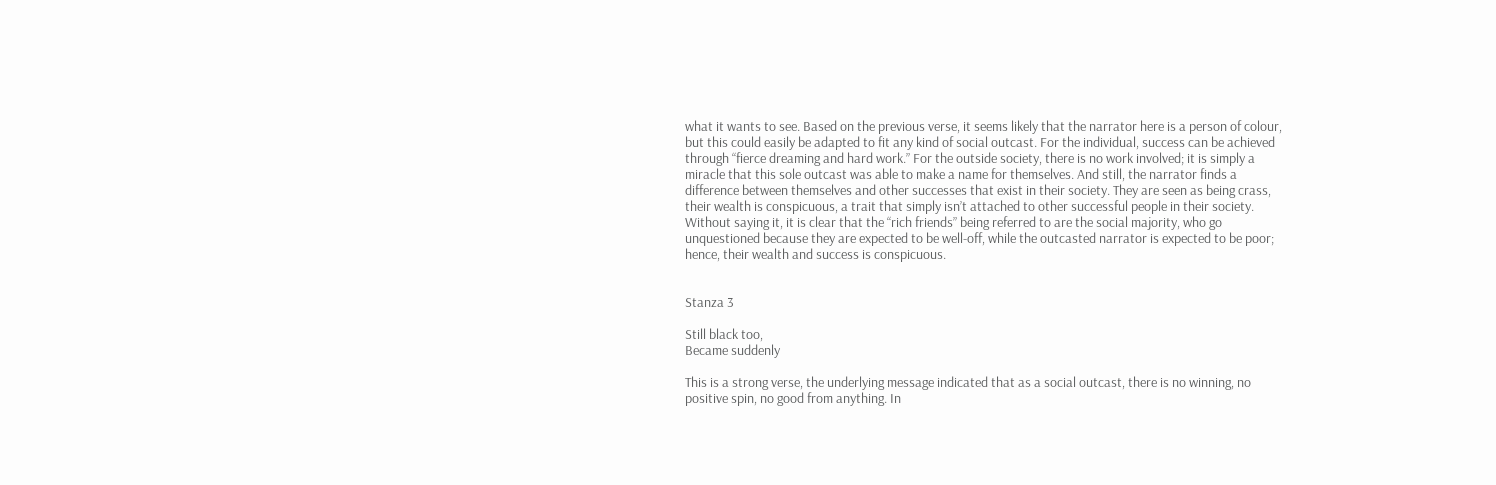what it wants to see. Based on the previous verse, it seems likely that the narrator here is a person of colour, but this could easily be adapted to fit any kind of social outcast. For the individual, success can be achieved through “fierce dreaming and hard work.” For the outside society, there is no work involved; it is simply a miracle that this sole outcast was able to make a name for themselves. And still, the narrator finds a difference between themselves and other successes that exist in their society. They are seen as being crass, their wealth is conspicuous, a trait that simply isn’t attached to other successful people in their society. Without saying it, it is clear that the “rich friends” being referred to are the social majority, who go unquestioned because they are expected to be well-off, while the outcasted narrator is expected to be poor; hence, their wealth and success is conspicuous.


Stanza 3

Still black too,
Became suddenly

This is a strong verse, the underlying message indicated that as a social outcast, there is no winning, no positive spin, no good from anything. In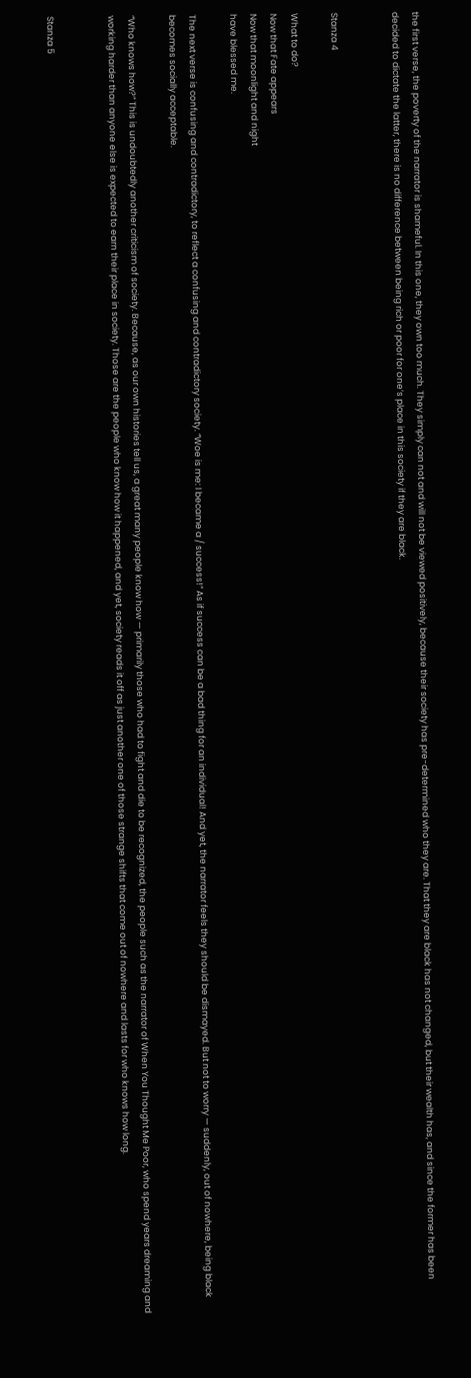the first verse, the poverty of the narrator is shameful. In this one, they own too much. They simply can not and will not be viewed positively, because their society has pre-determined who they are. That they are black has not changed, but their wealth has, and since the former has been decided to dictate the latter, there is no difference between being rich or poor for one’s place in this society if they are black.


Stanza 4

What to do?
Now that Fate appears
Now that moonlight and night
have blessed me.

The next verse is confusing and contradictory, to reflect a confusing and contradictory society. “Woe is me: I became a / success!” As if success can be a bad thing for an individual! And yet, the narrator feels they should be dismayed. But not to worry — suddenly, out of nowhere, being black becomes socially acceptable.

“Who knows how?” This is undoubtedly another criticism of society. Because, as our own histories tell us, a great many people know how — primarily those who had to fight and die to be recognized, the people such as the narrator of When You Thought Me Poor, who spend years dreaming and working harder than anyone else is expected to earn their place in society. Those are the people who know how it happened, and yet, society reads it off as just another one of those strange shifts that come out of nowhere and lasts for who knows how long.


Stanza 5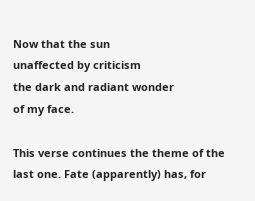Now that the sun
unaffected by criticism
the dark and radiant wonder
of my face.

This verse continues the theme of the last one. Fate (apparently) has, for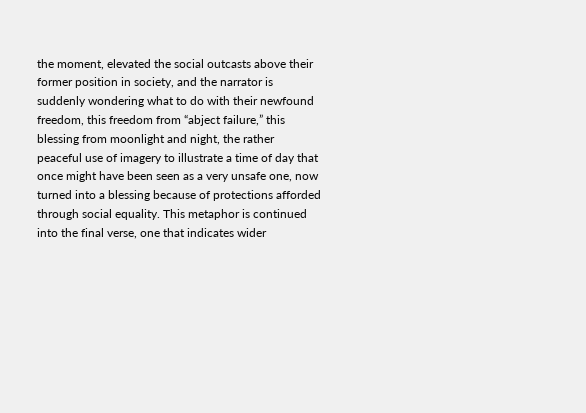the moment, elevated the social outcasts above their former position in society, and the narrator is suddenly wondering what to do with their newfound freedom, this freedom from “abject failure,” this blessing from moonlight and night, the rather peaceful use of imagery to illustrate a time of day that once might have been seen as a very unsafe one, now turned into a blessing because of protections afforded through social equality. This metaphor is continued into the final verse, one that indicates wider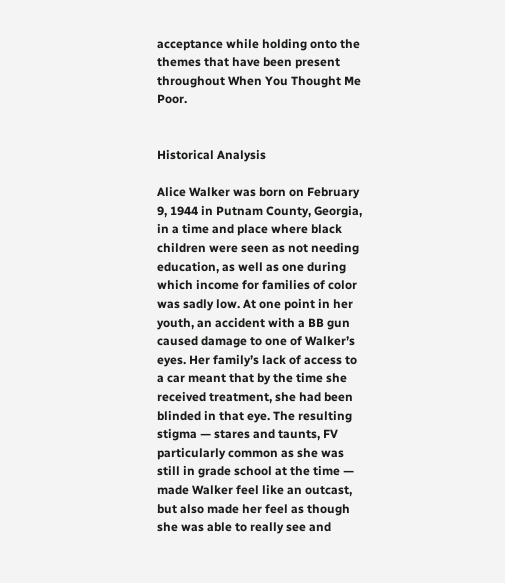acceptance while holding onto the themes that have been present throughout When You Thought Me Poor.


Historical Analysis

Alice Walker was born on February 9, 1944 in Putnam County, Georgia, in a time and place where black children were seen as not needing education, as well as one during which income for families of color was sadly low. At one point in her youth, an accident with a BB gun caused damage to one of Walker’s eyes. Her family’s lack of access to a car meant that by the time she received treatment, she had been blinded in that eye. The resulting stigma — stares and taunts, FV particularly common as she was still in grade school at the time — made Walker feel like an outcast, but also made her feel as though she was able to really see and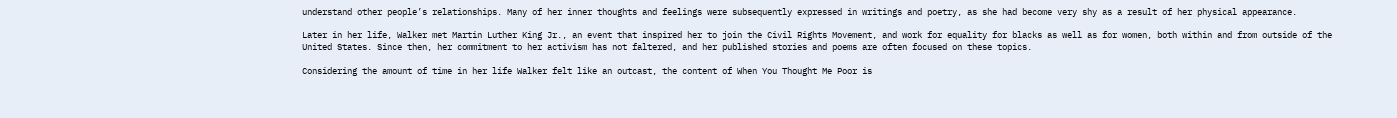understand other people’s relationships. Many of her inner thoughts and feelings were subsequently expressed in writings and poetry, as she had become very shy as a result of her physical appearance.

Later in her life, Walker met Martin Luther King Jr., an event that inspired her to join the Civil Rights Movement, and work for equality for blacks as well as for women, both within and from outside of the United States. Since then, her commitment to her activism has not faltered, and her published stories and poems are often focused on these topics.

Considering the amount of time in her life Walker felt like an outcast, the content of When You Thought Me Poor is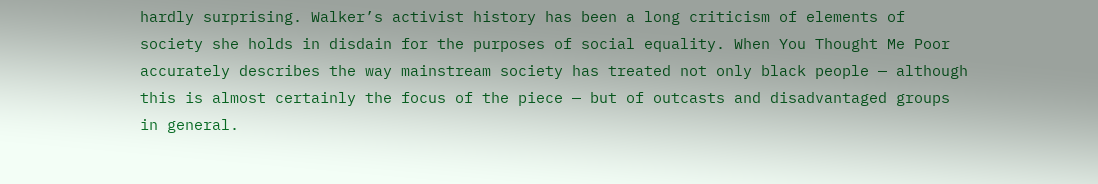hardly surprising. Walker’s activist history has been a long criticism of elements of society she holds in disdain for the purposes of social equality. When You Thought Me Poor accurately describes the way mainstream society has treated not only black people — although this is almost certainly the focus of the piece — but of outcasts and disadvantaged groups in general.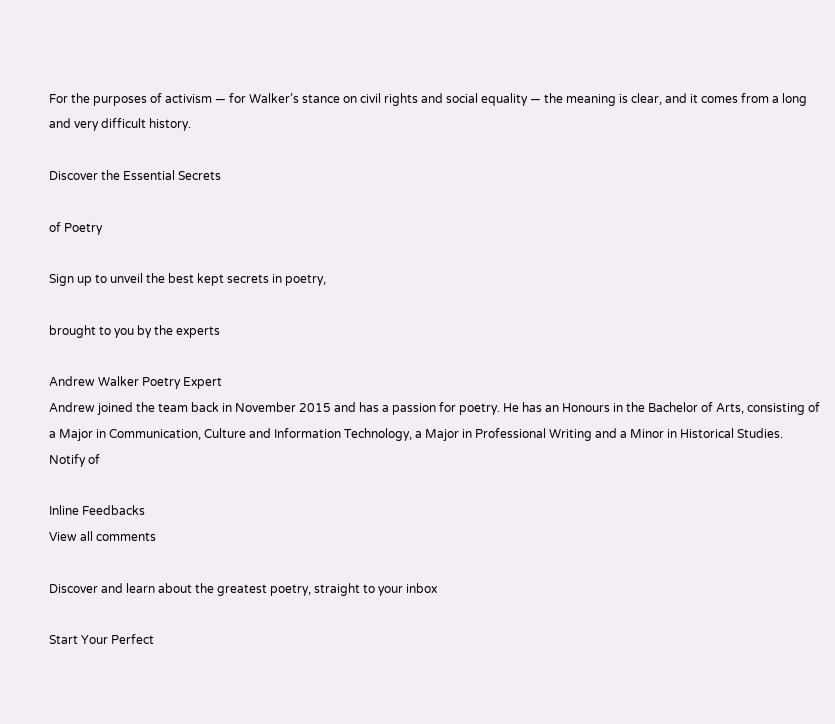For the purposes of activism — for Walker’s stance on civil rights and social equality — the meaning is clear, and it comes from a long and very difficult history.

Discover the Essential Secrets

of Poetry

Sign up to unveil the best kept secrets in poetry,

brought to you by the experts

Andrew Walker Poetry Expert
Andrew joined the team back in November 2015 and has a passion for poetry. He has an Honours in the Bachelor of Arts, consisting of a Major in Communication, Culture and Information Technology, a Major in Professional Writing and a Minor in Historical Studies.
Notify of

Inline Feedbacks
View all comments

Discover and learn about the greatest poetry, straight to your inbox

Start Your Perfect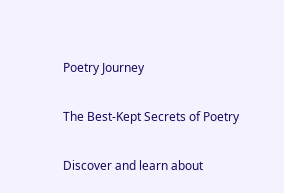Poetry Journey

The Best-Kept Secrets of Poetry

Discover and learn about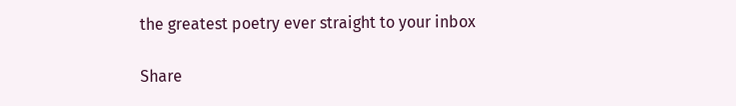the greatest poetry ever straight to your inbox

Share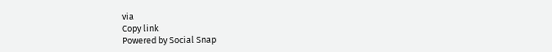via
Copy link
Powered by Social Snap